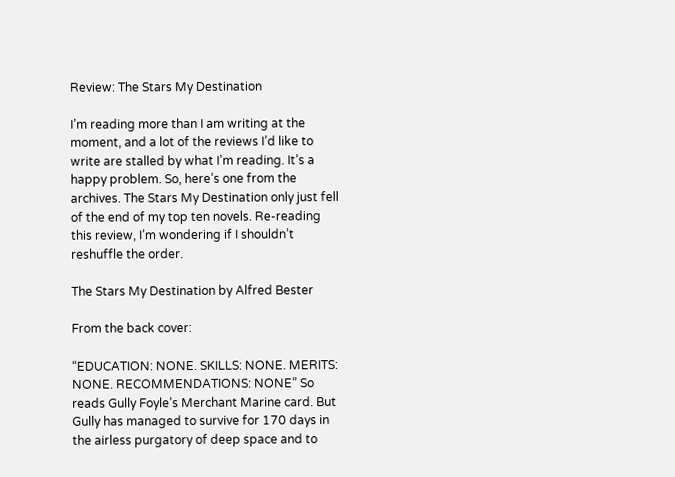Review: The Stars My Destination

I’m reading more than I am writing at the moment, and a lot of the reviews I’d like to write are stalled by what I’m reading. It’s a happy problem. So, here’s one from the archives. The Stars My Destination only just fell of the end of my top ten novels. Re-reading this review, I’m wondering if I shouldn’t reshuffle the order.

The Stars My Destination by Alfred Bester

From the back cover:

“EDUCATION: NONE. SKILLS: NONE. MERITS: NONE. RECOMMENDATIONS: NONE” So reads Gully Foyle’s Merchant Marine card. But Gully has managed to survive for 170 days in the airless purgatory of deep space and to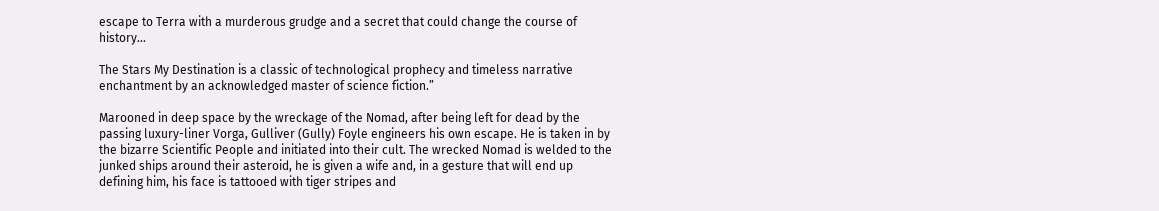escape to Terra with a murderous grudge and a secret that could change the course of history…

The Stars My Destination is a classic of technological prophecy and timeless narrative enchantment by an acknowledged master of science fiction.”

Marooned in deep space by the wreckage of the Nomad, after being left for dead by the passing luxury-liner Vorga, Gulliver (Gully) Foyle engineers his own escape. He is taken in by the bizarre Scientific People and initiated into their cult. The wrecked Nomad is welded to the junked ships around their asteroid, he is given a wife and, in a gesture that will end up defining him, his face is tattooed with tiger stripes and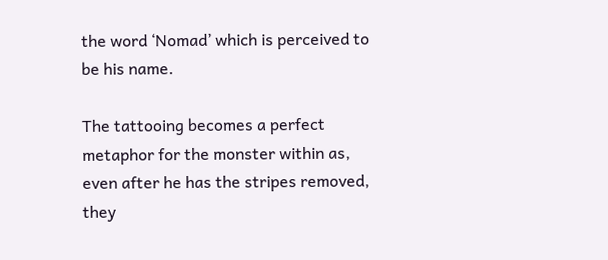the word ‘Nomad’ which is perceived to be his name.

The tattooing becomes a perfect metaphor for the monster within as, even after he has the stripes removed, they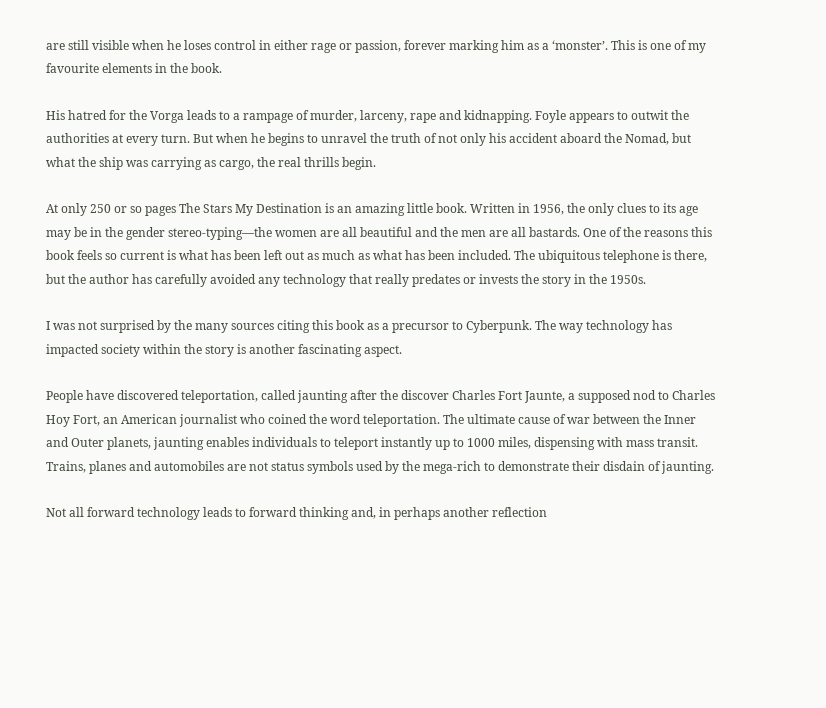are still visible when he loses control in either rage or passion, forever marking him as a ‘monster’. This is one of my favourite elements in the book.

His hatred for the Vorga leads to a rampage of murder, larceny, rape and kidnapping. Foyle appears to outwit the authorities at every turn. But when he begins to unravel the truth of not only his accident aboard the Nomad, but what the ship was carrying as cargo, the real thrills begin.

At only 250 or so pages The Stars My Destination is an amazing little book. Written in 1956, the only clues to its age may be in the gender stereo-typing—the women are all beautiful and the men are all bastards. One of the reasons this book feels so current is what has been left out as much as what has been included. The ubiquitous telephone is there, but the author has carefully avoided any technology that really predates or invests the story in the 1950s.

I was not surprised by the many sources citing this book as a precursor to Cyberpunk. The way technology has impacted society within the story is another fascinating aspect.

People have discovered teleportation, called jaunting after the discover Charles Fort Jaunte, a supposed nod to Charles Hoy Fort, an American journalist who coined the word teleportation. The ultimate cause of war between the Inner and Outer planets, jaunting enables individuals to teleport instantly up to 1000 miles, dispensing with mass transit. Trains, planes and automobiles are not status symbols used by the mega-rich to demonstrate their disdain of jaunting.

Not all forward technology leads to forward thinking and, in perhaps another reflection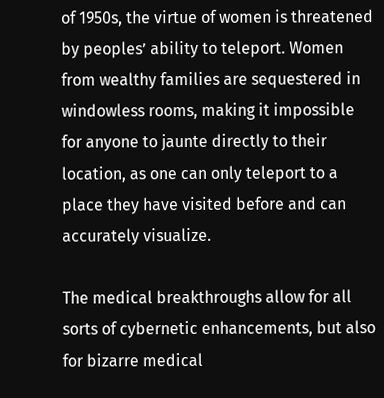of 1950s, the virtue of women is threatened by peoples’ ability to teleport. Women from wealthy families are sequestered in windowless rooms, making it impossible for anyone to jaunte directly to their location, as one can only teleport to a place they have visited before and can accurately visualize.

The medical breakthroughs allow for all sorts of cybernetic enhancements, but also for bizarre medical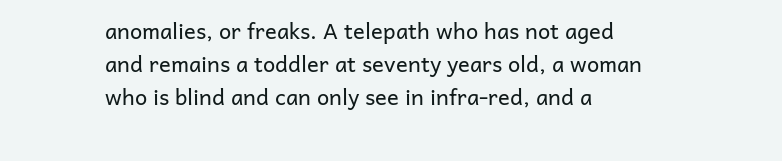anomalies, or freaks. A telepath who has not aged and remains a toddler at seventy years old, a woman who is blind and can only see in infra-red, and a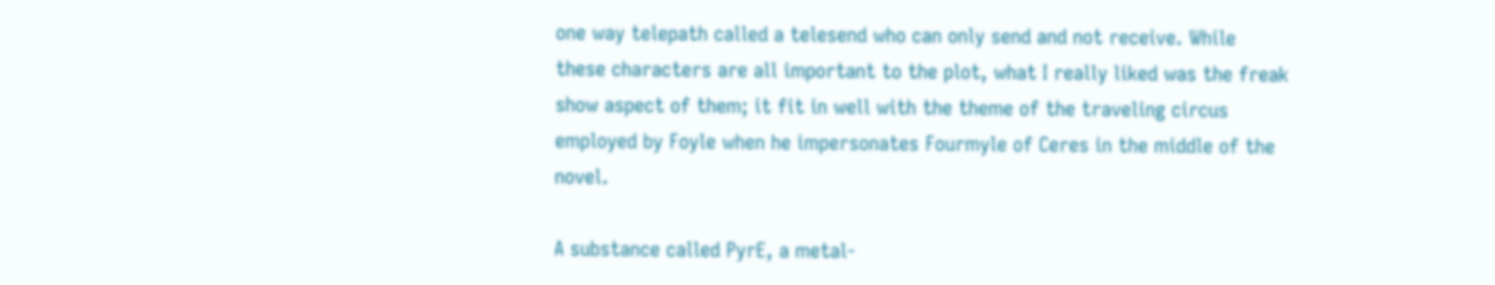one way telepath called a telesend who can only send and not receive. While these characters are all important to the plot, what I really liked was the freak show aspect of them; it fit in well with the theme of the traveling circus employed by Foyle when he impersonates Fourmyle of Ceres in the middle of the novel.

A substance called PyrE, a metal-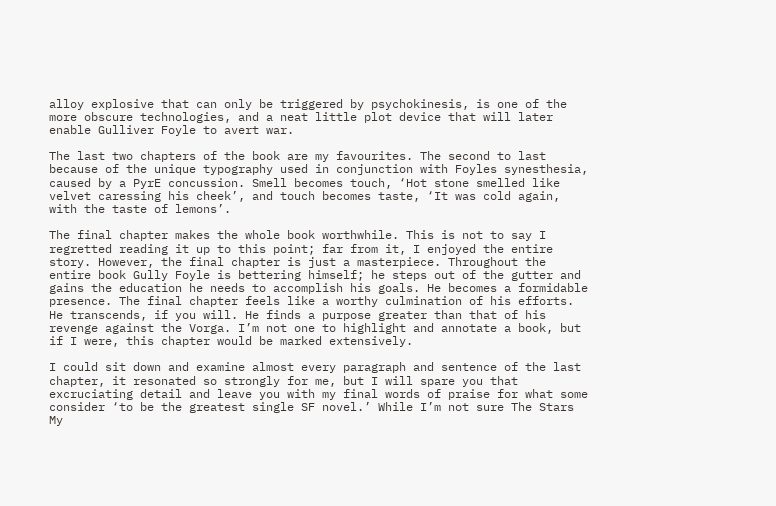alloy explosive that can only be triggered by psychokinesis, is one of the more obscure technologies, and a neat little plot device that will later enable Gulliver Foyle to avert war.

The last two chapters of the book are my favourites. The second to last because of the unique typography used in conjunction with Foyles synesthesia, caused by a PyrE concussion. Smell becomes touch, ‘Hot stone smelled like velvet caressing his cheek’, and touch becomes taste, ‘It was cold again, with the taste of lemons’.

The final chapter makes the whole book worthwhile. This is not to say I regretted reading it up to this point; far from it, I enjoyed the entire story. However, the final chapter is just a masterpiece. Throughout the entire book Gully Foyle is bettering himself; he steps out of the gutter and gains the education he needs to accomplish his goals. He becomes a formidable presence. The final chapter feels like a worthy culmination of his efforts. He transcends, if you will. He finds a purpose greater than that of his revenge against the Vorga. I’m not one to highlight and annotate a book, but if I were, this chapter would be marked extensively.

I could sit down and examine almost every paragraph and sentence of the last chapter, it resonated so strongly for me, but I will spare you that excruciating detail and leave you with my final words of praise for what some consider ‘to be the greatest single SF novel.’ While I’m not sure The Stars My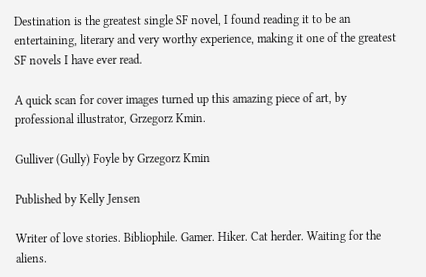Destination is the greatest single SF novel, I found reading it to be an entertaining, literary and very worthy experience, making it one of the greatest SF novels I have ever read.

A quick scan for cover images turned up this amazing piece of art, by professional illustrator, Grzegorz Kmin.

Gulliver (Gully) Foyle by Grzegorz Kmin

Published by Kelly Jensen

Writer of love stories. Bibliophile. Gamer. Hiker. Cat herder. Waiting for the aliens.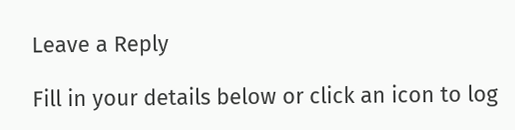Leave a Reply

Fill in your details below or click an icon to log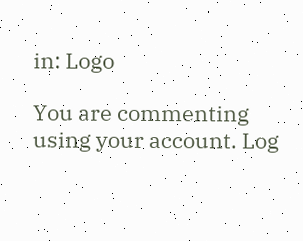in: Logo

You are commenting using your account. Log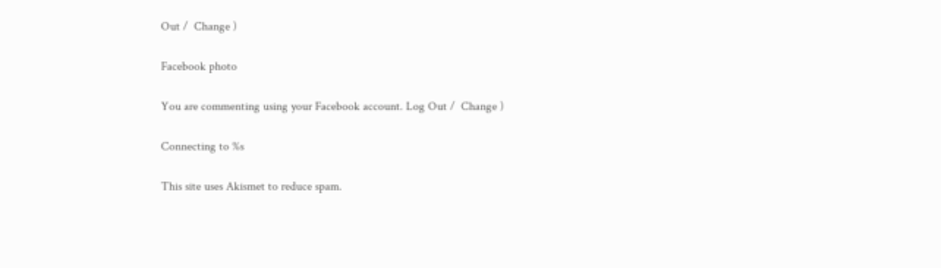Out /  Change )

Facebook photo

You are commenting using your Facebook account. Log Out /  Change )

Connecting to %s

This site uses Akismet to reduce spam.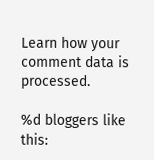Learn how your comment data is processed.

%d bloggers like this: